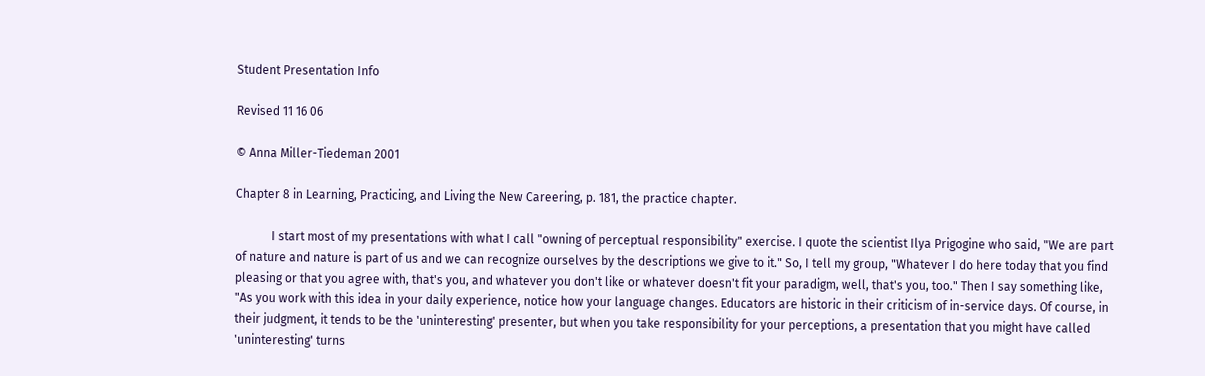Student Presentation Info

Revised 11 16 06

© Anna Miller-Tiedeman 2001

Chapter 8 in Learning, Practicing, and Living the New Careering, p. 181, the practice chapter.

            I start most of my presentations with what I call "owning of perceptual responsibility" exercise. I quote the scientist Ilya Prigogine who said, "We are part of nature and nature is part of us and we can recognize ourselves by the descriptions we give to it." So, I tell my group, "Whatever I do here today that you find pleasing or that you agree with, that's you, and whatever you don't like or whatever doesn't fit your paradigm, well, that's you, too." Then I say something like, "As you work with this idea in your daily experience, notice how your language changes. Educators are historic in their criticism of in-service days. Of course, in their judgment, it tends to be the 'uninteresting' presenter, but when you take responsibility for your perceptions, a presentation that you might have called 'uninteresting' turns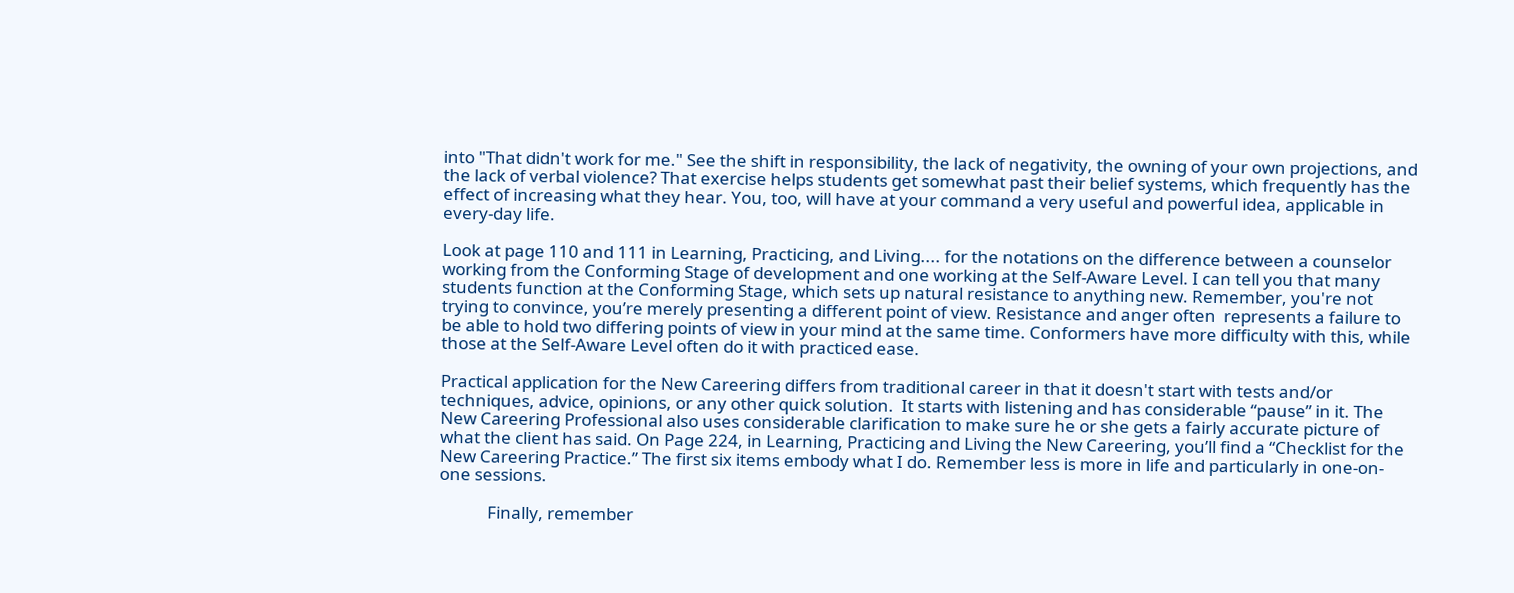into "That didn't work for me." See the shift in responsibility, the lack of negativity, the owning of your own projections, and the lack of verbal violence? That exercise helps students get somewhat past their belief systems, which frequently has the effect of increasing what they hear. You, too, will have at your command a very useful and powerful idea, applicable in every-day life.

Look at page 110 and 111 in Learning, Practicing, and Living.... for the notations on the difference between a counselor working from the Conforming Stage of development and one working at the Self-Aware Level. I can tell you that many students function at the Conforming Stage, which sets up natural resistance to anything new. Remember, you're not trying to convince, you’re merely presenting a different point of view. Resistance and anger often  represents a failure to be able to hold two differing points of view in your mind at the same time. Conformers have more difficulty with this, while those at the Self-Aware Level often do it with practiced ease.

Practical application for the New Careering differs from traditional career in that it doesn't start with tests and/or techniques, advice, opinions, or any other quick solution.  It starts with listening and has considerable “pause” in it. The New Careering Professional also uses considerable clarification to make sure he or she gets a fairly accurate picture of what the client has said. On Page 224, in Learning, Practicing and Living the New Careering, you’ll find a “Checklist for the New Careering Practice.” The first six items embody what I do. Remember less is more in life and particularly in one-on-one sessions.

            Finally, remember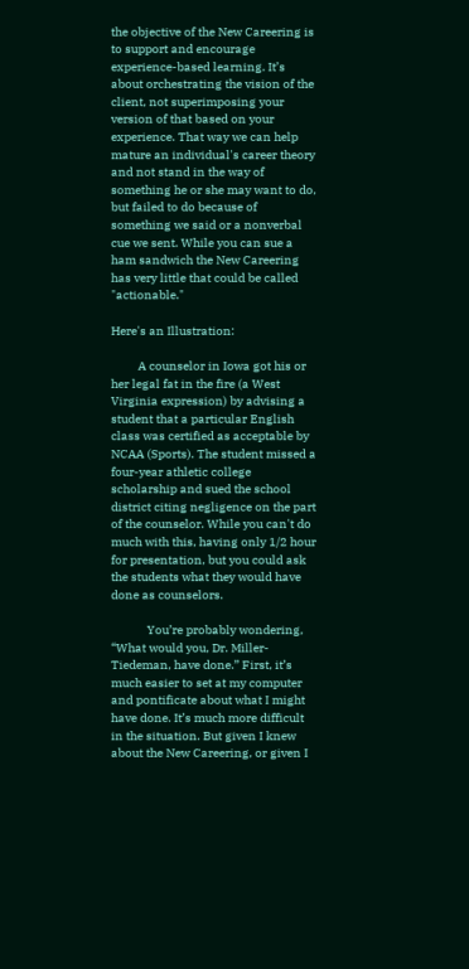the objective of the New Careering is to support and encourage experience-based learning. It’s about orchestrating the vision of the client, not superimposing your version of that based on your experience. That way we can help mature an individual's career theory and not stand in the way of something he or she may want to do, but failed to do because of something we said or a nonverbal cue we sent. While you can sue a ham sandwich the New Careering has very little that could be called "actionable."

Here's an Illustration:

         A counselor in Iowa got his or her legal fat in the fire (a West Virginia expression) by advising a student that a particular English class was certified as acceptable by NCAA (Sports). The student missed a four-year athletic college scholarship and sued the school district citing negligence on the part of the counselor. While you can't do much with this, having only 1/2 hour for presentation, but you could ask the students what they would have done as counselors.

            You’re probably wondering, “What would you, Dr. Miller-Tiedeman, have done.” First, it’s much easier to set at my computer and pontificate about what I might have done. It’s much more difficult in the situation. But given I knew about the New Careering, or given I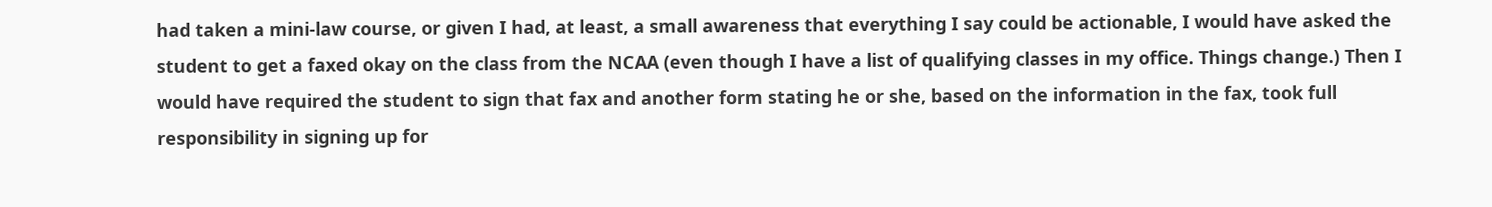had taken a mini-law course, or given I had, at least, a small awareness that everything I say could be actionable, I would have asked the student to get a faxed okay on the class from the NCAA (even though I have a list of qualifying classes in my office. Things change.) Then I would have required the student to sign that fax and another form stating he or she, based on the information in the fax, took full responsibility in signing up for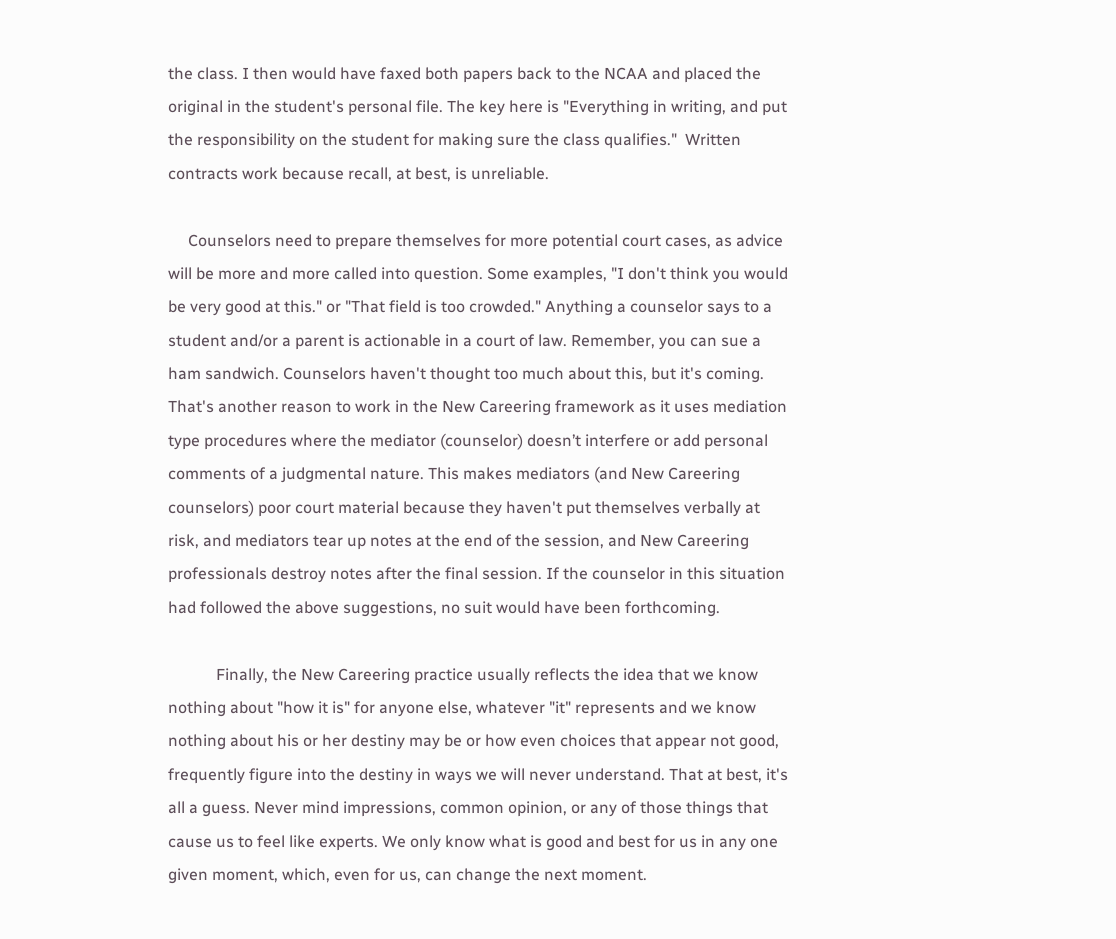the class. I then would have faxed both papers back to the NCAA and placed the original in the student's personal file. The key here is "Everything in writing, and put the responsibility on the student for making sure the class qualifies."  Written contracts work because recall, at best, is unreliable.

     Counselors need to prepare themselves for more potential court cases, as advice will be more and more called into question. Some examples, "I don't think you would be very good at this." or "That field is too crowded." Anything a counselor says to a student and/or a parent is actionable in a court of law. Remember, you can sue a ham sandwich. Counselors haven't thought too much about this, but it's coming. That's another reason to work in the New Careering framework as it uses mediation type procedures where the mediator (counselor) doesn’t interfere or add personal comments of a judgmental nature. This makes mediators (and New Careering counselors) poor court material because they haven't put themselves verbally at risk, and mediators tear up notes at the end of the session, and New Careering professionals destroy notes after the final session. If the counselor in this situation had followed the above suggestions, no suit would have been forthcoming.

            Finally, the New Careering practice usually reflects the idea that we know nothing about "how it is" for anyone else, whatever "it" represents and we know nothing about his or her destiny may be or how even choices that appear not good, frequently figure into the destiny in ways we will never understand. That at best, it's all a guess. Never mind impressions, common opinion, or any of those things that cause us to feel like experts. We only know what is good and best for us in any one given moment, which, even for us, can change the next moment.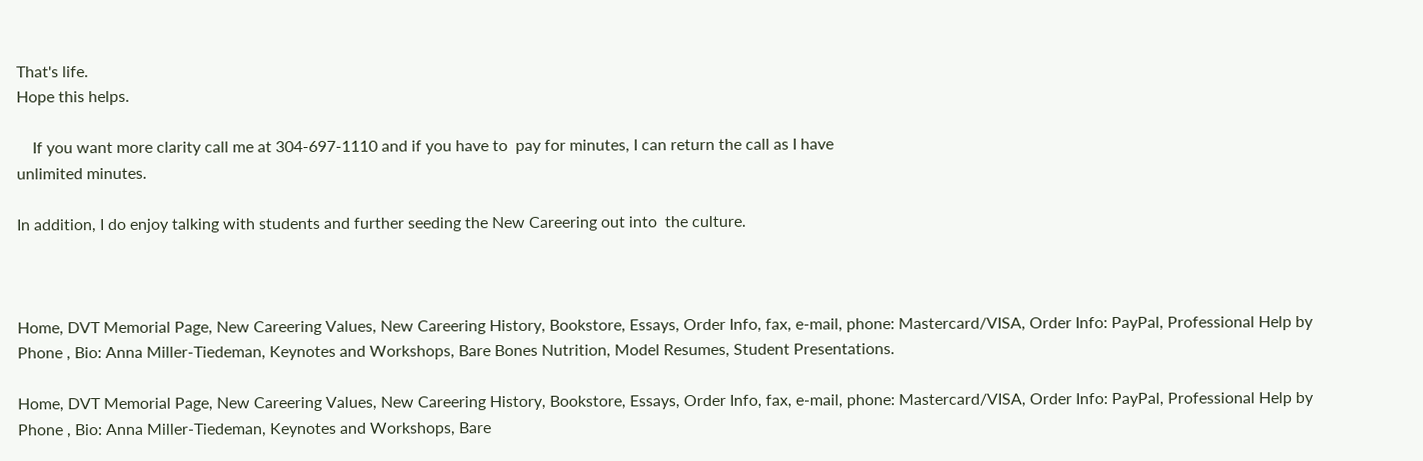That's life.
Hope this helps.

    If you want more clarity call me at 304-697-1110 and if you have to  pay for minutes, I can return the call as I have
unlimited minutes.

In addition, I do enjoy talking with students and further seeding the New Careering out into  the culture.



Home, DVT Memorial Page, New Careering Values, New Careering History, Bookstore, Essays, Order Info, fax, e-mail, phone: Mastercard/VISA, Order Info: PayPal, Professional Help by Phone , Bio: Anna Miller-Tiedeman, Keynotes and Workshops, Bare Bones Nutrition, Model Resumes, Student Presentations.

Home, DVT Memorial Page, New Careering Values, New Careering History, Bookstore, Essays, Order Info, fax, e-mail, phone: Mastercard/VISA, Order Info: PayPal, Professional Help by Phone , Bio: Anna Miller-Tiedeman, Keynotes and Workshops, Bare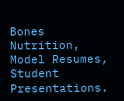Bones Nutrition, Model Resumes, Student Presentations.